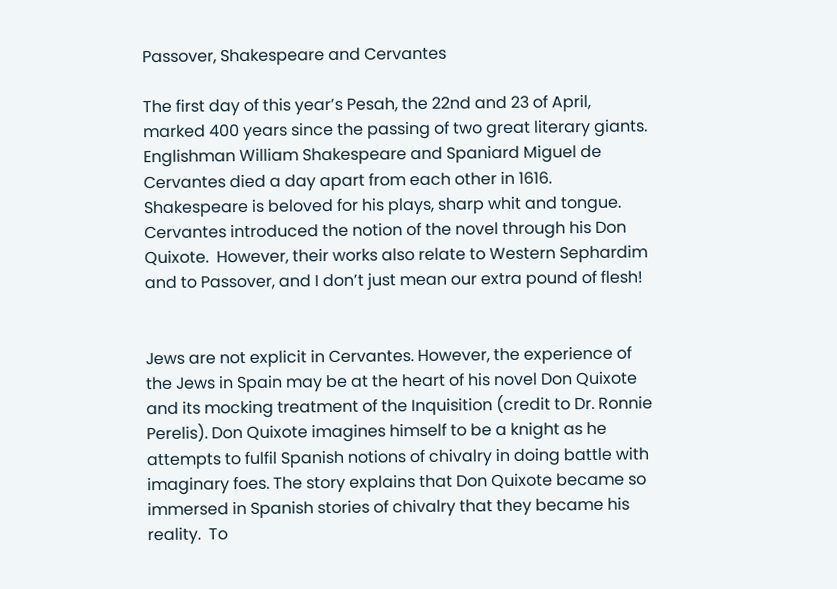Passover, Shakespeare and Cervantes

The first day of this year’s Pesah, the 22nd and 23 of April, marked 400 years since the passing of two great literary giants. Englishman William Shakespeare and Spaniard Miguel de Cervantes died a day apart from each other in 1616. Shakespeare is beloved for his plays, sharp whit and tongue.  Cervantes introduced the notion of the novel through his Don Quixote.  However, their works also relate to Western Sephardim and to Passover, and I don’t just mean our extra pound of flesh!


Jews are not explicit in Cervantes. However, the experience of the Jews in Spain may be at the heart of his novel Don Quixote and its mocking treatment of the Inquisition (credit to Dr. Ronnie Perelis). Don Quixote imagines himself to be a knight as he attempts to fulfil Spanish notions of chivalry in doing battle with imaginary foes. The story explains that Don Quixote became so immersed in Spanish stories of chivalry that they became his reality.  To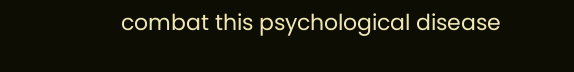combat this psychological disease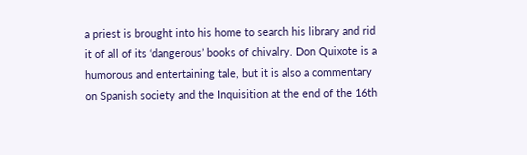a priest is brought into his home to search his library and rid it of all of its ‘dangerous’ books of chivalry. Don Quixote is a humorous and entertaining tale, but it is also a commentary on Spanish society and the Inquisition at the end of the 16th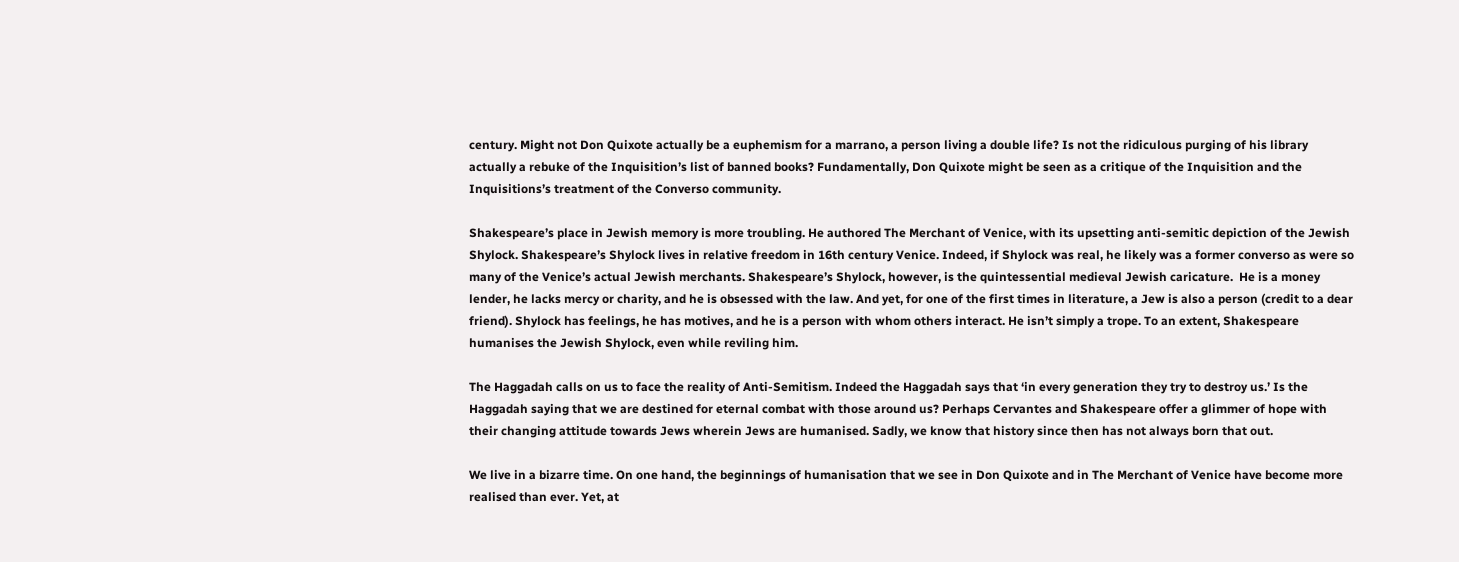century. Might not Don Quixote actually be a euphemism for a marrano, a person living a double life? Is not the ridiculous purging of his library actually a rebuke of the Inquisition’s list of banned books? Fundamentally, Don Quixote might be seen as a critique of the Inquisition and the Inquisitions’s treatment of the Converso community.

Shakespeare’s place in Jewish memory is more troubling. He authored The Merchant of Venice, with its upsetting anti-semitic depiction of the Jewish Shylock. Shakespeare’s Shylock lives in relative freedom in 16th century Venice. Indeed, if Shylock was real, he likely was a former converso as were so many of the Venice’s actual Jewish merchants. Shakespeare’s Shylock, however, is the quintessential medieval Jewish caricature.  He is a money lender, he lacks mercy or charity, and he is obsessed with the law. And yet, for one of the first times in literature, a Jew is also a person (credit to a dear friend). Shylock has feelings, he has motives, and he is a person with whom others interact. He isn’t simply a trope. To an extent, Shakespeare humanises the Jewish Shylock, even while reviling him.

The Haggadah calls on us to face the reality of Anti-Semitism. Indeed the Haggadah says that ‘in every generation they try to destroy us.’ Is the Haggadah saying that we are destined for eternal combat with those around us? Perhaps Cervantes and Shakespeare offer a glimmer of hope with their changing attitude towards Jews wherein Jews are humanised. Sadly, we know that history since then has not always born that out.

We live in a bizarre time. On one hand, the beginnings of humanisation that we see in Don Quixote and in The Merchant of Venice have become more realised than ever. Yet, at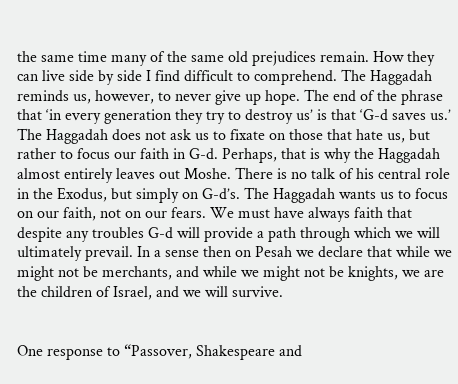the same time many of the same old prejudices remain. How they can live side by side I find difficult to comprehend. The Haggadah reminds us, however, to never give up hope. The end of the phrase that ‘in every generation they try to destroy us’ is that ‘G-d saves us.’ The Haggadah does not ask us to fixate on those that hate us, but rather to focus our faith in G-d. Perhaps, that is why the Haggadah almost entirely leaves out Moshe. There is no talk of his central role in the Exodus, but simply on G-d’s. The Haggadah wants us to focus on our faith, not on our fears. We must have always faith that despite any troubles G-d will provide a path through which we will ultimately prevail. In a sense then on Pesah we declare that while we might not be merchants, and while we might not be knights, we are the children of Israel, and we will survive.


One response to “Passover, Shakespeare and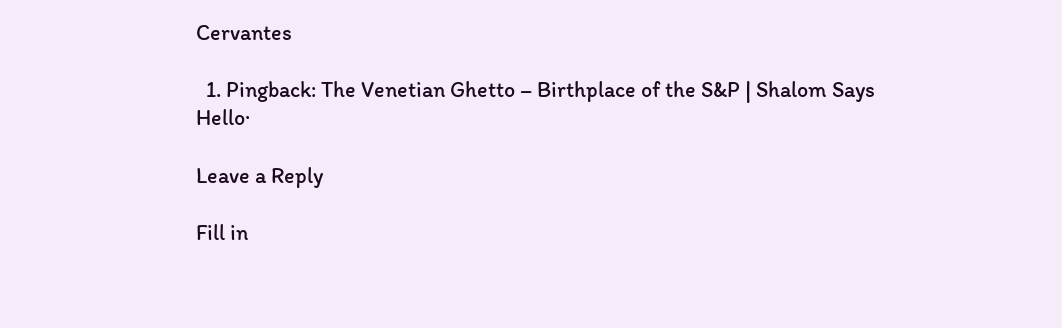Cervantes

  1. Pingback: The Venetian Ghetto – Birthplace of the S&P | Shalom Says Hello·

Leave a Reply

Fill in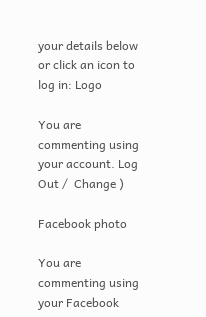your details below or click an icon to log in: Logo

You are commenting using your account. Log Out /  Change )

Facebook photo

You are commenting using your Facebook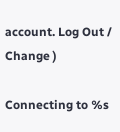account. Log Out /  Change )

Connecting to %s